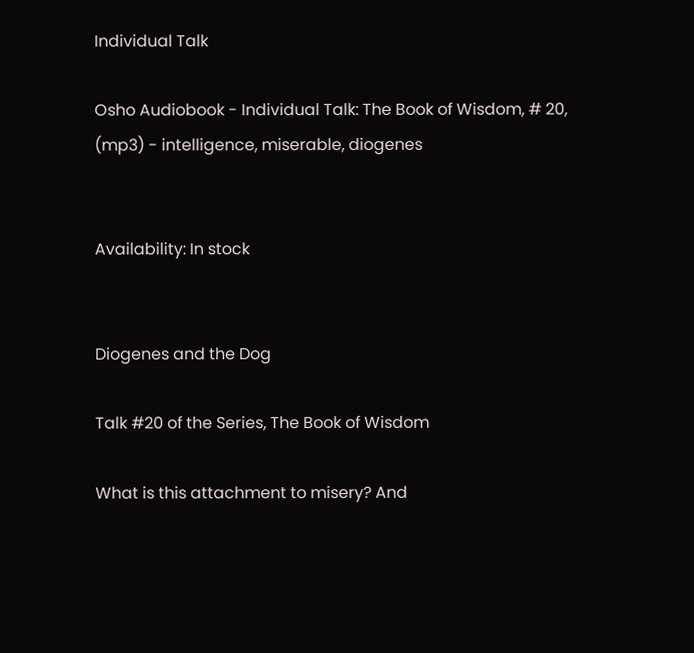Individual Talk

Osho Audiobook - Individual Talk: The Book of Wisdom, # 20, (mp3) - intelligence, miserable, diogenes


Availability: In stock


Diogenes and the Dog

Talk #20 of the Series, The Book of Wisdom

What is this attachment to misery? And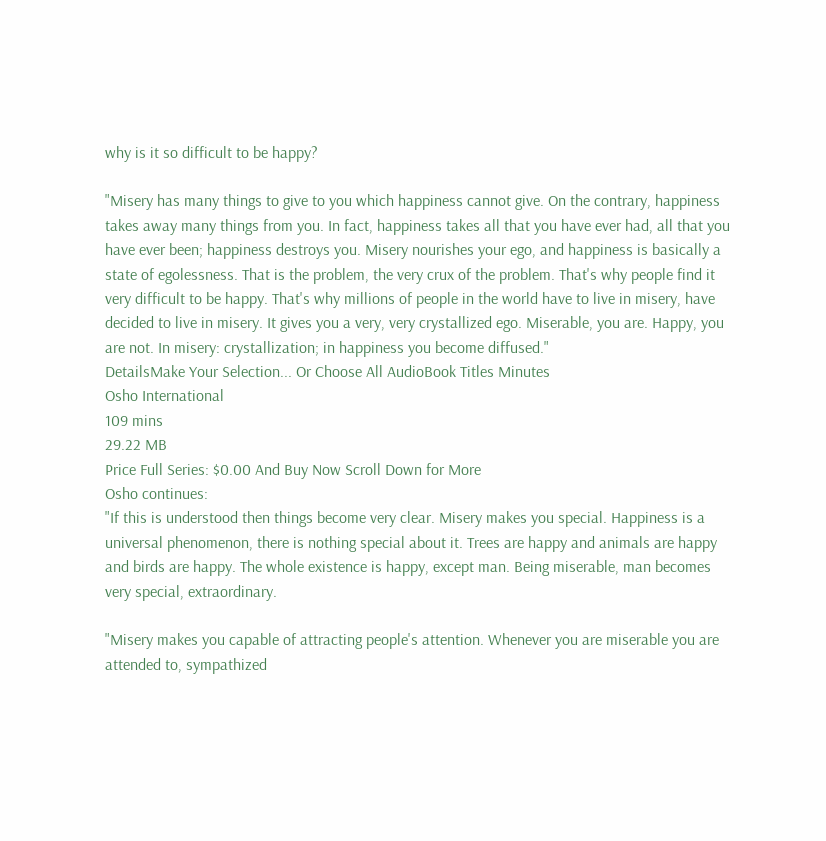why is it so difficult to be happy?

"Misery has many things to give to you which happiness cannot give. On the contrary, happiness takes away many things from you. In fact, happiness takes all that you have ever had, all that you have ever been; happiness destroys you. Misery nourishes your ego, and happiness is basically a state of egolessness. That is the problem, the very crux of the problem. That's why people find it very difficult to be happy. That's why millions of people in the world have to live in misery, have decided to live in misery. It gives you a very, very crystallized ego. Miserable, you are. Happy, you are not. In misery: crystallization; in happiness you become diffused."
DetailsMake Your Selection... Or Choose All AudioBook Titles Minutes
Osho International
109 mins
29.22 MB
Price Full Series: $0.00 And Buy Now Scroll Down for More
Osho continues:
"If this is understood then things become very clear. Misery makes you special. Happiness is a universal phenomenon, there is nothing special about it. Trees are happy and animals are happy and birds are happy. The whole existence is happy, except man. Being miserable, man becomes very special, extraordinary.

"Misery makes you capable of attracting people's attention. Whenever you are miserable you are attended to, sympathized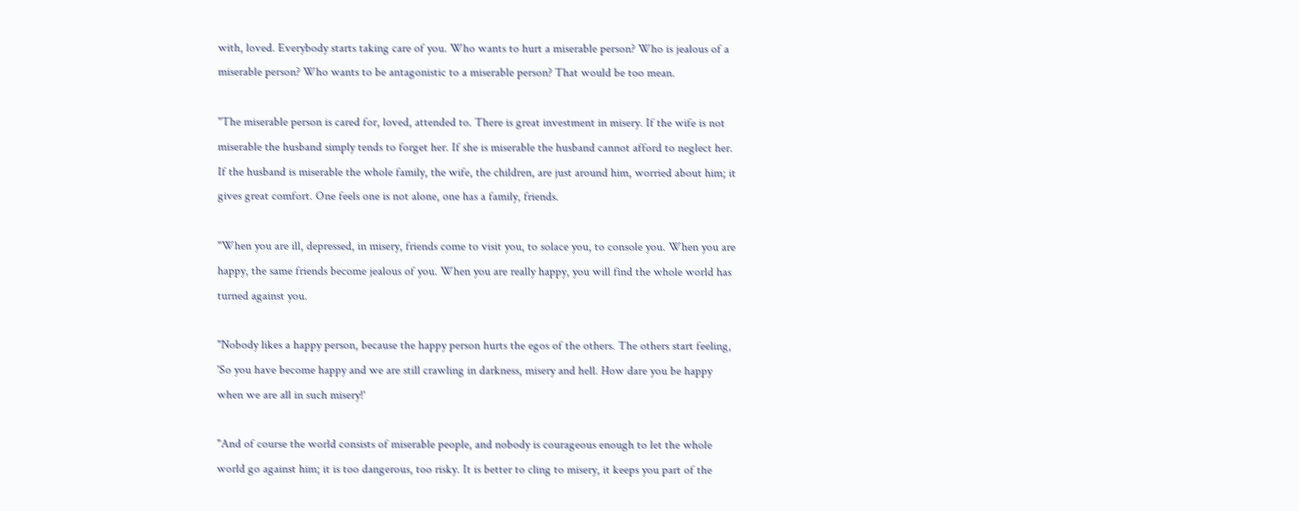with, loved. Everybody starts taking care of you. Who wants to hurt a miserable person? Who is jealous of a miserable person? Who wants to be antagonistic to a miserable person? That would be too mean.

"The miserable person is cared for, loved, attended to. There is great investment in misery. If the wife is not miserable the husband simply tends to forget her. If she is miserable the husband cannot afford to neglect her. If the husband is miserable the whole family, the wife, the children, are just around him, worried about him; it gives great comfort. One feels one is not alone, one has a family, friends.

"When you are ill, depressed, in misery, friends come to visit you, to solace you, to console you. When you are happy, the same friends become jealous of you. When you are really happy, you will find the whole world has turned against you.

"Nobody likes a happy person, because the happy person hurts the egos of the others. The others start feeling, 'So you have become happy and we are still crawling in darkness, misery and hell. How dare you be happy when we are all in such misery!'

"And of course the world consists of miserable people, and nobody is courageous enough to let the whole world go against him; it is too dangerous, too risky. It is better to cling to misery, it keeps you part of the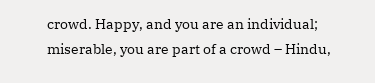crowd. Happy, and you are an individual; miserable, you are part of a crowd – Hindu,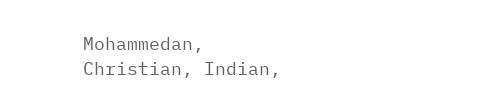Mohammedan, Christian, Indian,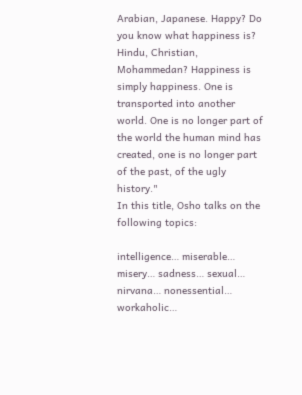Arabian, Japanese. Happy? Do you know what happiness is? Hindu, Christian, Mohammedan? Happiness is simply happiness. One is transported into another world. One is no longer part of the world the human mind has created, one is no longer part of the past, of the ugly history."
In this title, Osho talks on the following topics:

intelligence… miserable… misery… sadness… sexual… nirvana… nonessential… workaholic…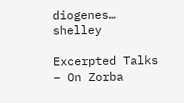diogenes… shelley

Excerpted Talks – On Zorba